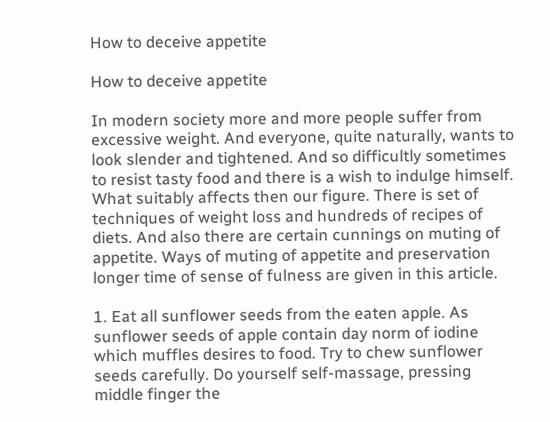How to deceive appetite

How to deceive appetite

In modern society more and more people suffer from excessive weight. And everyone, quite naturally, wants to look slender and tightened. And so difficultly sometimes to resist tasty food and there is a wish to indulge himself. What suitably affects then our figure. There is set of techniques of weight loss and hundreds of recipes of diets. And also there are certain cunnings on muting of appetite. Ways of muting of appetite and preservation longer time of sense of fulness are given in this article.

1. Eat all sunflower seeds from the eaten apple. As sunflower seeds of apple contain day norm of iodine which muffles desires to food. Try to chew sunflower seeds carefully. Do yourself self-massage, pressing middle finger the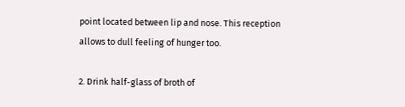point located between lip and nose. This reception allows to dull feeling of hunger too.

2. Drink half-glass of broth of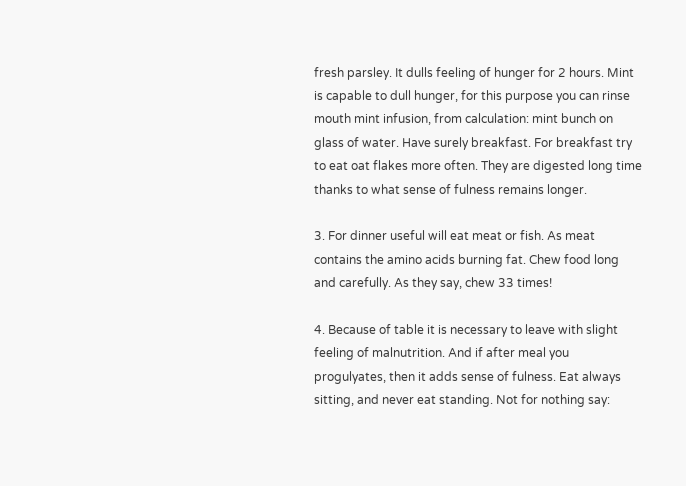fresh parsley. It dulls feeling of hunger for 2 hours. Mint is capable to dull hunger, for this purpose you can rinse mouth mint infusion, from calculation: mint bunch on glass of water. Have surely breakfast. For breakfast try to eat oat flakes more often. They are digested long time thanks to what sense of fulness remains longer.

3. For dinner useful will eat meat or fish. As meat contains the amino acids burning fat. Chew food long and carefully. As they say, chew 33 times!

4. Because of table it is necessary to leave with slight feeling of malnutrition. And if after meal you progulyates, then it adds sense of fulness. Eat always sitting, and never eat standing. Not for nothing say: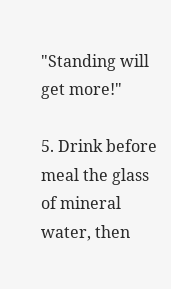"Standing will get more!"

5. Drink before meal the glass of mineral water, then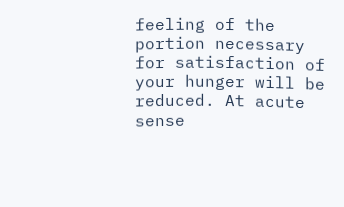feeling of the portion necessary for satisfaction of your hunger will be reduced. At acute sense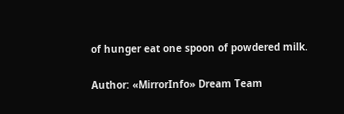of hunger eat one spoon of powdered milk.

Author: «MirrorInfo» Dream Team